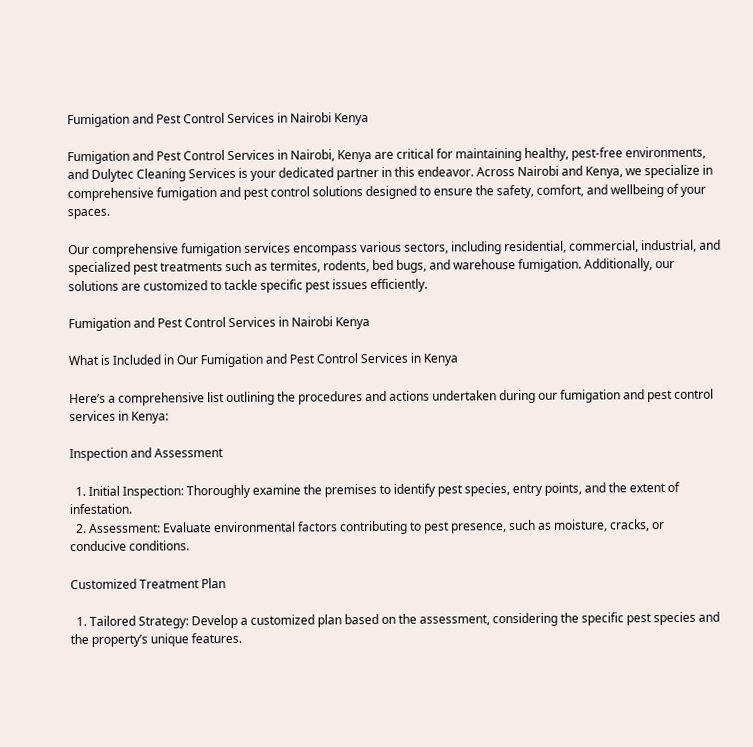Fumigation and Pest Control Services in Nairobi Kenya

Fumigation and Pest Control Services in Nairobi, Kenya are critical for maintaining healthy, pest-free environments, and Dulytec Cleaning Services is your dedicated partner in this endeavor. Across Nairobi and Kenya, we specialize in comprehensive fumigation and pest control solutions designed to ensure the safety, comfort, and wellbeing of your spaces.

Our comprehensive fumigation services encompass various sectors, including residential, commercial, industrial, and specialized pest treatments such as termites, rodents, bed bugs, and warehouse fumigation. Additionally, our solutions are customized to tackle specific pest issues efficiently.

Fumigation and Pest Control Services in Nairobi Kenya

What is Included in Our Fumigation and Pest Control Services in Kenya

Here’s a comprehensive list outlining the procedures and actions undertaken during our fumigation and pest control services in Kenya:

Inspection and Assessment

  1. Initial Inspection: Thoroughly examine the premises to identify pest species, entry points, and the extent of infestation.
  2. Assessment: Evaluate environmental factors contributing to pest presence, such as moisture, cracks, or conducive conditions.

Customized Treatment Plan

  1. Tailored Strategy: Develop a customized plan based on the assessment, considering the specific pest species and the property’s unique features.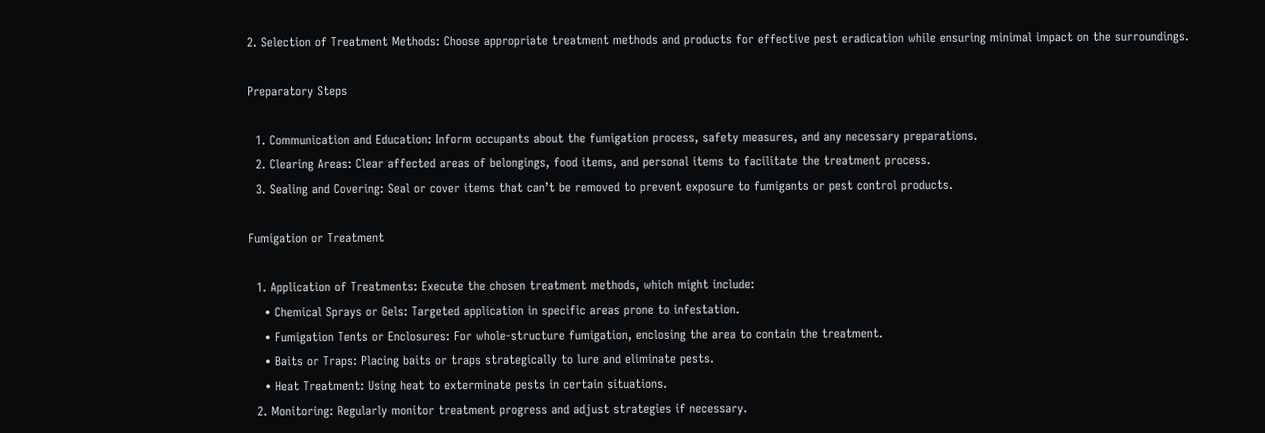2. Selection of Treatment Methods: Choose appropriate treatment methods and products for effective pest eradication while ensuring minimal impact on the surroundings.

Preparatory Steps

  1. Communication and Education: Inform occupants about the fumigation process, safety measures, and any necessary preparations.
  2. Clearing Areas: Clear affected areas of belongings, food items, and personal items to facilitate the treatment process.
  3. Sealing and Covering: Seal or cover items that can’t be removed to prevent exposure to fumigants or pest control products.

Fumigation or Treatment

  1. Application of Treatments: Execute the chosen treatment methods, which might include:
    • Chemical Sprays or Gels: Targeted application in specific areas prone to infestation.
    • Fumigation Tents or Enclosures: For whole-structure fumigation, enclosing the area to contain the treatment.
    • Baits or Traps: Placing baits or traps strategically to lure and eliminate pests.
    • Heat Treatment: Using heat to exterminate pests in certain situations.
  2. Monitoring: Regularly monitor treatment progress and adjust strategies if necessary.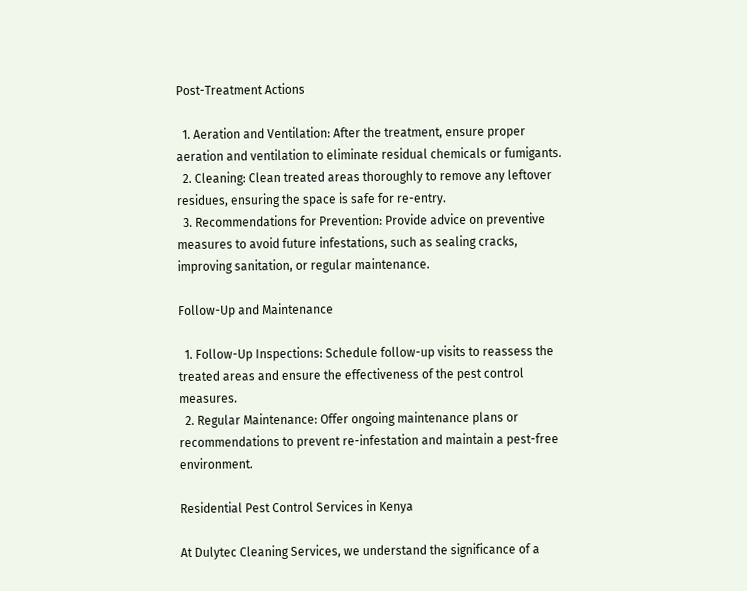Post-Treatment Actions

  1. Aeration and Ventilation: After the treatment, ensure proper aeration and ventilation to eliminate residual chemicals or fumigants.
  2. Cleaning: Clean treated areas thoroughly to remove any leftover residues, ensuring the space is safe for re-entry.
  3. Recommendations for Prevention: Provide advice on preventive measures to avoid future infestations, such as sealing cracks, improving sanitation, or regular maintenance.

Follow-Up and Maintenance

  1. Follow-Up Inspections: Schedule follow-up visits to reassess the treated areas and ensure the effectiveness of the pest control measures.
  2. Regular Maintenance: Offer ongoing maintenance plans or recommendations to prevent re-infestation and maintain a pest-free environment.

Residential Pest Control Services in Kenya

At Dulytec Cleaning Services, we understand the significance of a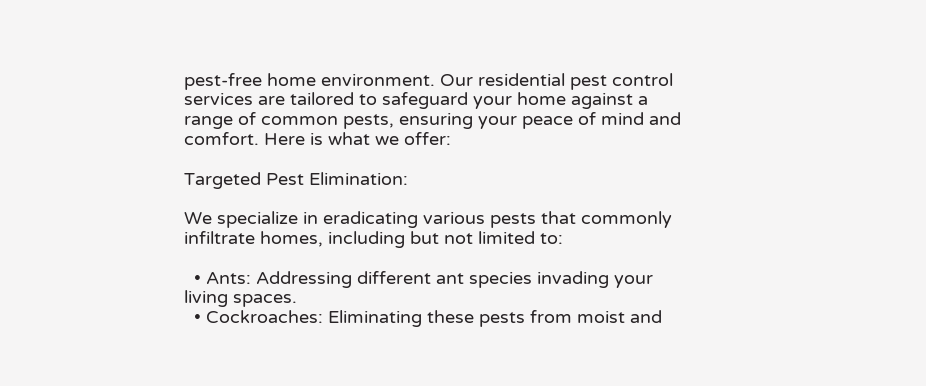pest-free home environment. Our residential pest control services are tailored to safeguard your home against a range of common pests, ensuring your peace of mind and comfort. Here is what we offer:

Targeted Pest Elimination:

We specialize in eradicating various pests that commonly infiltrate homes, including but not limited to:

  • Ants: Addressing different ant species invading your living spaces.
  • Cockroaches: Eliminating these pests from moist and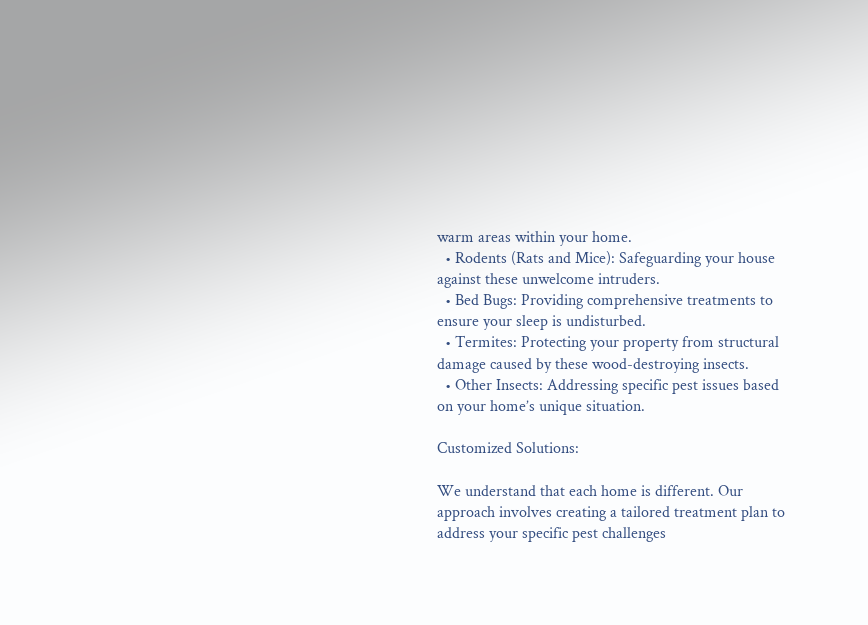warm areas within your home.
  • Rodents (Rats and Mice): Safeguarding your house against these unwelcome intruders.
  • Bed Bugs: Providing comprehensive treatments to ensure your sleep is undisturbed.
  • Termites: Protecting your property from structural damage caused by these wood-destroying insects.
  • Other Insects: Addressing specific pest issues based on your home’s unique situation.

Customized Solutions:

We understand that each home is different. Our approach involves creating a tailored treatment plan to address your specific pest challenges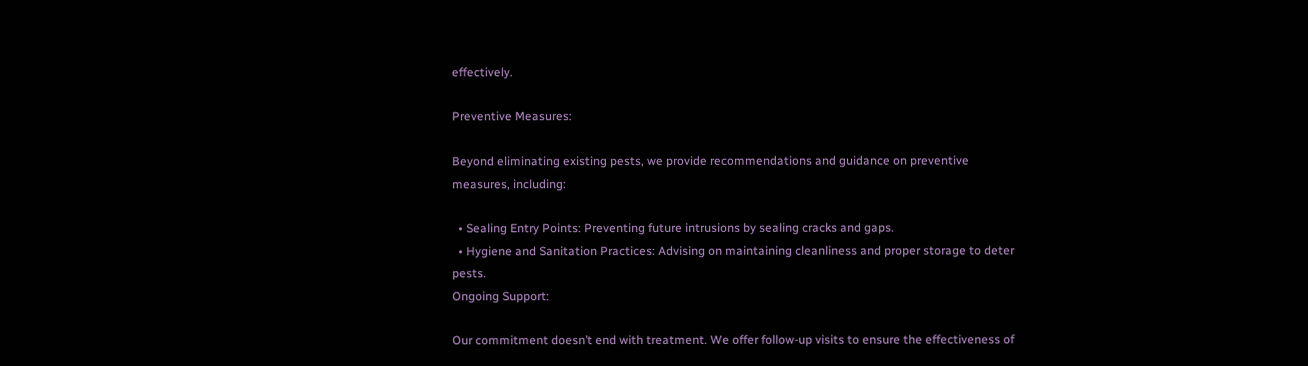effectively.

Preventive Measures:

Beyond eliminating existing pests, we provide recommendations and guidance on preventive measures, including:

  • Sealing Entry Points: Preventing future intrusions by sealing cracks and gaps.
  • Hygiene and Sanitation Practices: Advising on maintaining cleanliness and proper storage to deter pests.
Ongoing Support:

Our commitment doesn’t end with treatment. We offer follow-up visits to ensure the effectiveness of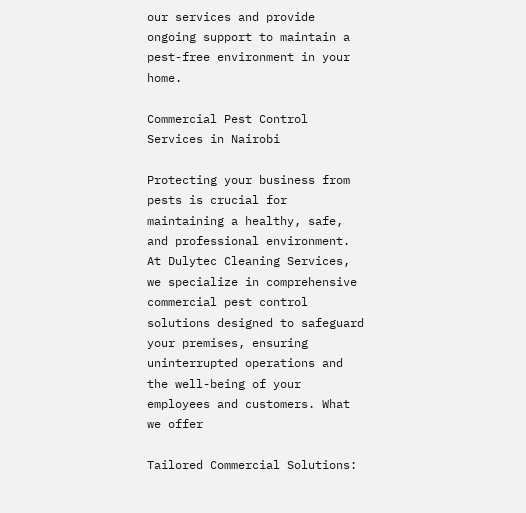our services and provide ongoing support to maintain a pest-free environment in your home.

Commercial Pest Control Services in Nairobi

Protecting your business from pests is crucial for maintaining a healthy, safe, and professional environment. At Dulytec Cleaning Services, we specialize in comprehensive commercial pest control solutions designed to safeguard your premises, ensuring uninterrupted operations and the well-being of your employees and customers. What we offer

Tailored Commercial Solutions: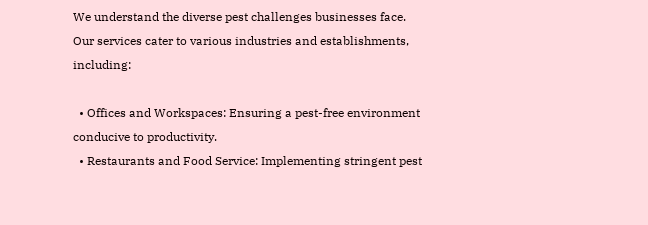We understand the diverse pest challenges businesses face. Our services cater to various industries and establishments, including:

  • Offices and Workspaces: Ensuring a pest-free environment conducive to productivity.
  • Restaurants and Food Service: Implementing stringent pest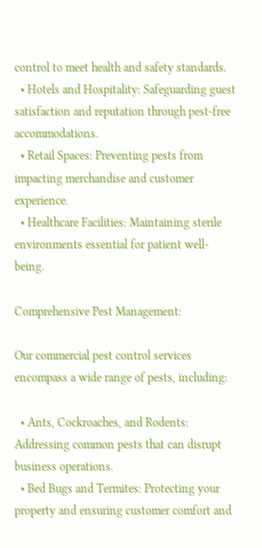control to meet health and safety standards.
  • Hotels and Hospitality: Safeguarding guest satisfaction and reputation through pest-free accommodations.
  • Retail Spaces: Preventing pests from impacting merchandise and customer experience.
  • Healthcare Facilities: Maintaining sterile environments essential for patient well-being.

Comprehensive Pest Management:

Our commercial pest control services encompass a wide range of pests, including:

  • Ants, Cockroaches, and Rodents: Addressing common pests that can disrupt business operations.
  • Bed Bugs and Termites: Protecting your property and ensuring customer comfort and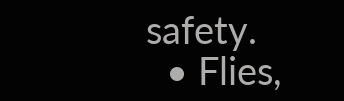safety.
  • Flies,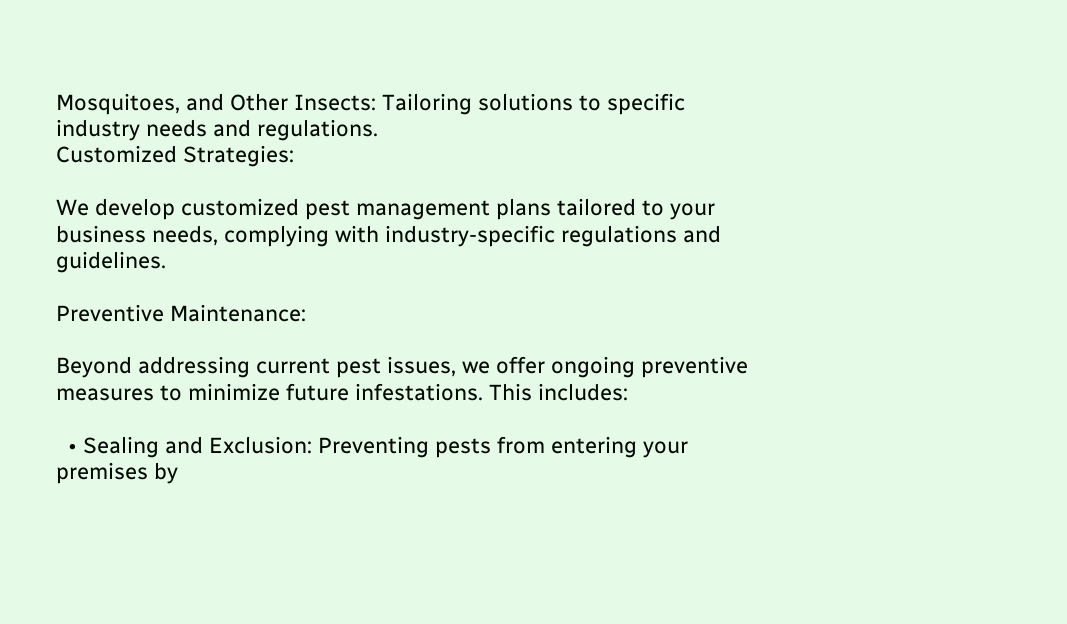Mosquitoes, and Other Insects: Tailoring solutions to specific industry needs and regulations.
Customized Strategies:

We develop customized pest management plans tailored to your business needs, complying with industry-specific regulations and guidelines.

Preventive Maintenance:

Beyond addressing current pest issues, we offer ongoing preventive measures to minimize future infestations. This includes:

  • Sealing and Exclusion: Preventing pests from entering your premises by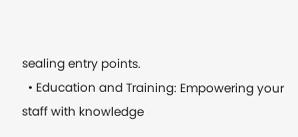sealing entry points.
  • Education and Training: Empowering your staff with knowledge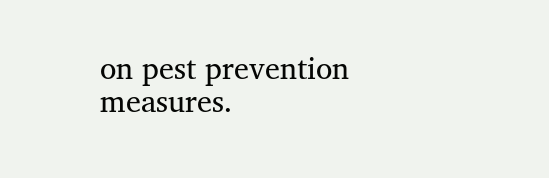on pest prevention measures.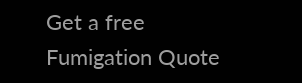Get a free Fumigation Quote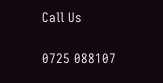Call Us

0725 088107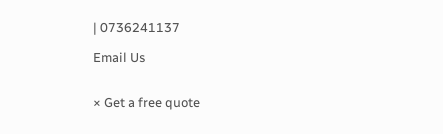| 0736241137

Email Us


× Get a free quote